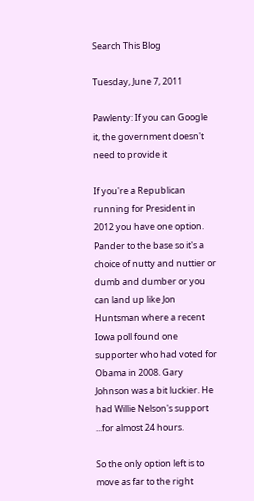Search This Blog

Tuesday, June 7, 2011

Pawlenty: If you can Google it, the government doesn't need to provide it

If you're a Republican running for President in 2012 you have one option. Pander to the base so it's a choice of nutty and nuttier or dumb and dumber or you can land up like Jon Huntsman where a recent Iowa poll found one supporter who had voted for Obama in 2008. Gary Johnson was a bit luckier. He had Willie Nelson's support
...for almost 24 hours.

So the only option left is to move as far to the right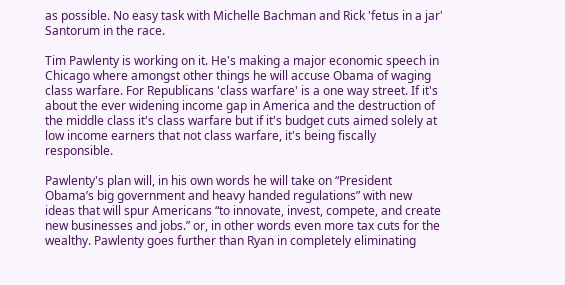as possible. No easy task with Michelle Bachman and Rick 'fetus in a jar' Santorum in the race.

Tim Pawlenty is working on it. He's making a major economic speech in Chicago where amongst other things he will accuse Obama of waging class warfare. For Republicans 'class warfare' is a one way street. If it's about the ever widening income gap in America and the destruction of the middle class it's class warfare but if it's budget cuts aimed solely at low income earners that not class warfare, it's being fiscally responsible.

Pawlenty's plan will, in his own words he will take on “President Obama’s big government and heavy handed regulations” with new ideas that will spur Americans “to innovate, invest, compete, and create new businesses and jobs.” or, in other words even more tax cuts for the wealthy. Pawlenty goes further than Ryan in completely eliminating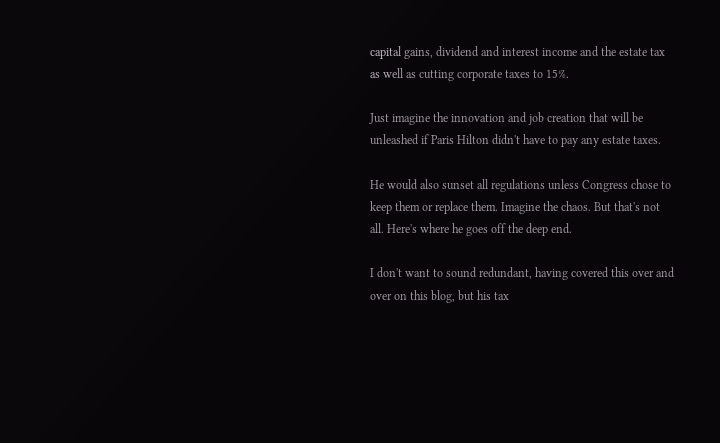capital gains, dividend and interest income and the estate tax as well as cutting corporate taxes to 15%.

Just imagine the innovation and job creation that will be unleashed if Paris Hilton didn't have to pay any estate taxes.

He would also sunset all regulations unless Congress chose to keep them or replace them. Imagine the chaos. But that's not all. Here's where he goes off the deep end.

I don't want to sound redundant, having covered this over and over on this blog, but his tax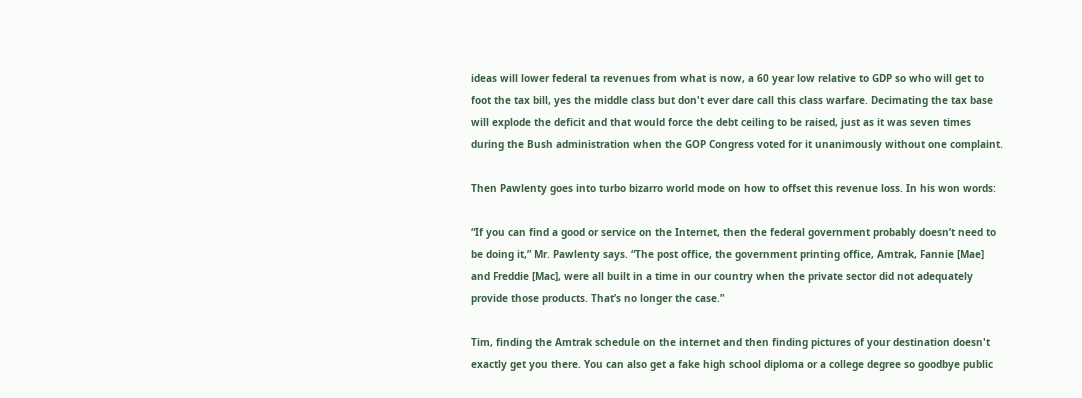ideas will lower federal ta revenues from what is now, a 60 year low relative to GDP so who will get to foot the tax bill, yes the middle class but don't ever dare call this class warfare. Decimating the tax base will explode the deficit and that would force the debt ceiling to be raised, just as it was seven times during the Bush administration when the GOP Congress voted for it unanimously without one complaint.

Then Pawlenty goes into turbo bizarro world mode on how to offset this revenue loss. In his won words:

“If you can find a good or service on the Internet, then the federal government probably doesn’t need to be doing it,” Mr. Pawlenty says. “The post office, the government printing office, Amtrak, Fannie [Mae] and Freddie [Mac], were all built in a time in our country when the private sector did not adequately provide those products. That’s no longer the case.”

Tim, finding the Amtrak schedule on the internet and then finding pictures of your destination doesn't exactly get you there. You can also get a fake high school diploma or a college degree so goodbye public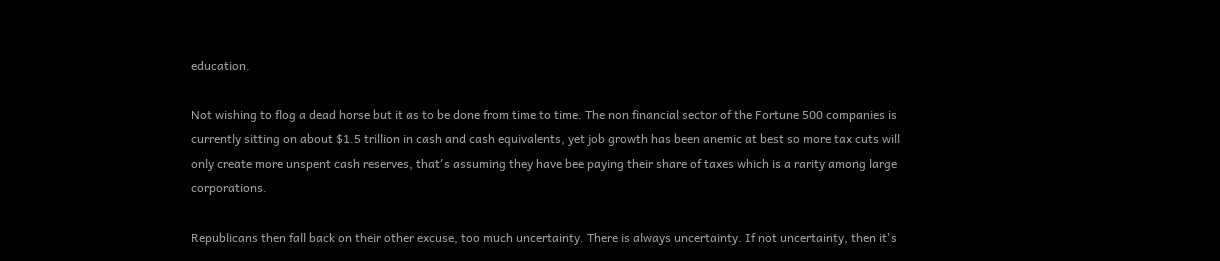education.

Not wishing to flog a dead horse but it as to be done from time to time. The non financial sector of the Fortune 500 companies is currently sitting on about $1.5 trillion in cash and cash equivalents, yet job growth has been anemic at best so more tax cuts will only create more unspent cash reserves, that's assuming they have bee paying their share of taxes which is a rarity among large corporations.

Republicans then fall back on their other excuse, too much uncertainty. There is always uncertainty. If not uncertainty, then it's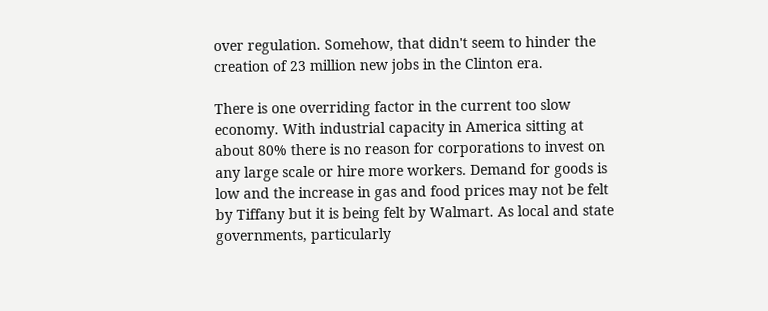over regulation. Somehow, that didn't seem to hinder the creation of 23 million new jobs in the Clinton era.

There is one overriding factor in the current too slow economy. With industrial capacity in America sitting at about 80% there is no reason for corporations to invest on any large scale or hire more workers. Demand for goods is low and the increase in gas and food prices may not be felt by Tiffany but it is being felt by Walmart. As local and state governments, particularly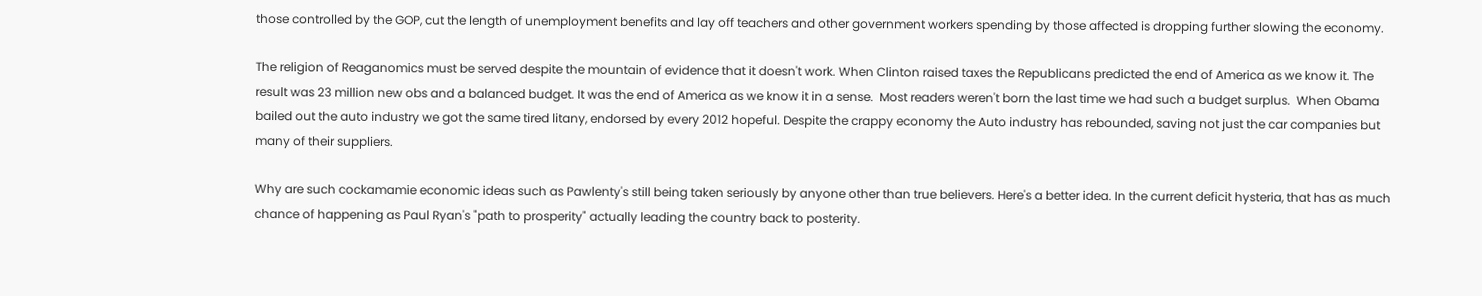those controlled by the GOP, cut the length of unemployment benefits and lay off teachers and other government workers spending by those affected is dropping further slowing the economy.

The religion of Reaganomics must be served despite the mountain of evidence that it doesn't work. When Clinton raised taxes the Republicans predicted the end of America as we know it. The result was 23 million new obs and a balanced budget. It was the end of America as we know it in a sense.  Most readers weren't born the last time we had such a budget surplus.  When Obama bailed out the auto industry we got the same tired litany, endorsed by every 2012 hopeful. Despite the crappy economy the Auto industry has rebounded, saving not just the car companies but many of their suppliers.

Why are such cockamamie economic ideas such as Pawlenty's still being taken seriously by anyone other than true believers. Here's a better idea. In the current deficit hysteria, that has as much chance of happening as Paul Ryan's "path to prosperity" actually leading the country back to posterity.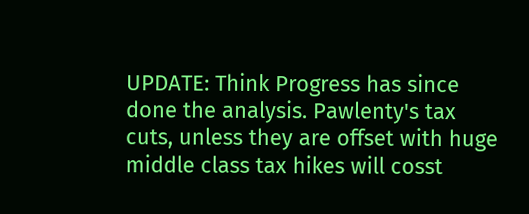UPDATE: Think Progress has since done the analysis. Pawlenty's tax cuts, unless they are offset with huge middle class tax hikes will cosst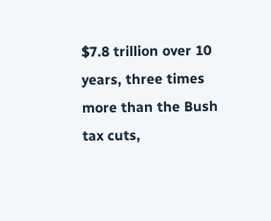$7.8 trillion over 10 years, three times more than the Bush tax cuts,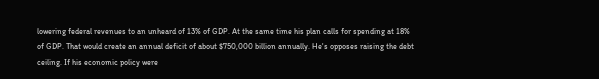lowering federal revenues to an unheard of 13% of GDP. At the same time his plan calls for spending at 18% of GDP. That would create an annual deficit of about $750,000 billion annually. He's opposes raising the debt ceiling. If his economic policy were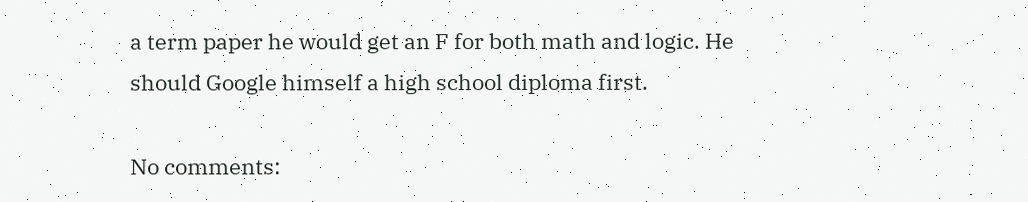a term paper he would get an F for both math and logic. He should Google himself a high school diploma first.

No comments: